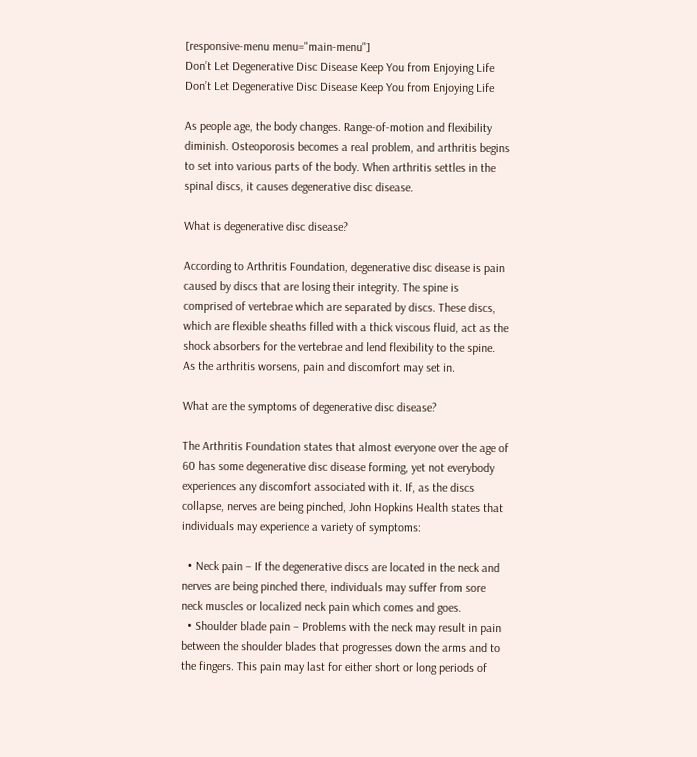[responsive-menu menu="main-menu"]
Don’t Let Degenerative Disc Disease Keep You from Enjoying Life
Don’t Let Degenerative Disc Disease Keep You from Enjoying Life

As people age, the body changes. Range-of-motion and flexibility diminish. Osteoporosis becomes a real problem, and arthritis begins to set into various parts of the body. When arthritis settles in the spinal discs, it causes degenerative disc disease.

What is degenerative disc disease?

According to Arthritis Foundation, degenerative disc disease is pain caused by discs that are losing their integrity. The spine is comprised of vertebrae which are separated by discs. These discs, which are flexible sheaths filled with a thick viscous fluid, act as the shock absorbers for the vertebrae and lend flexibility to the spine. As the arthritis worsens, pain and discomfort may set in.

What are the symptoms of degenerative disc disease?

The Arthritis Foundation states that almost everyone over the age of 60 has some degenerative disc disease forming, yet not everybody experiences any discomfort associated with it. If, as the discs collapse, nerves are being pinched, John Hopkins Health states that individuals may experience a variety of symptoms:

  • Neck pain – If the degenerative discs are located in the neck and nerves are being pinched there, individuals may suffer from sore neck muscles or localized neck pain which comes and goes.
  • Shoulder blade pain – Problems with the neck may result in pain between the shoulder blades that progresses down the arms and to the fingers. This pain may last for either short or long periods of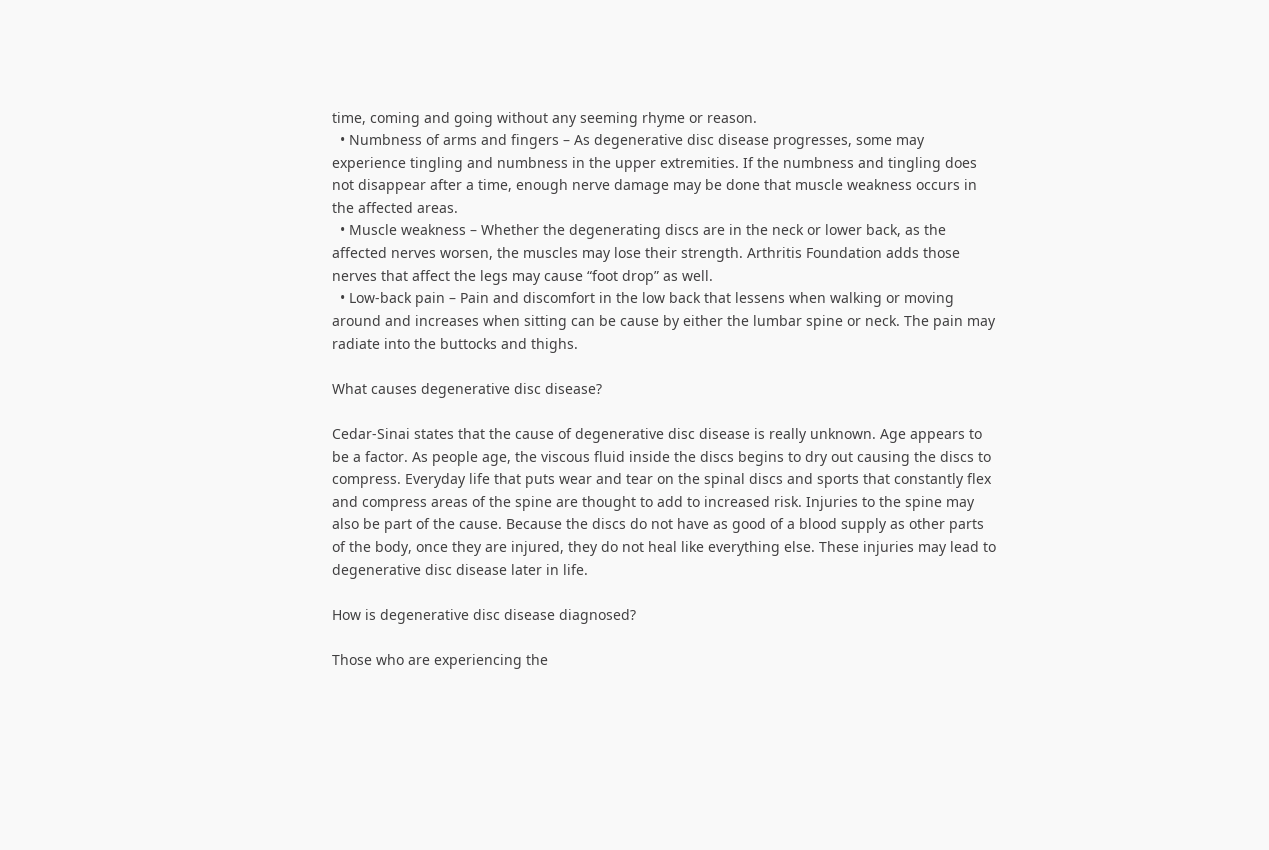time, coming and going without any seeming rhyme or reason.
  • Numbness of arms and fingers – As degenerative disc disease progresses, some may experience tingling and numbness in the upper extremities. If the numbness and tingling does not disappear after a time, enough nerve damage may be done that muscle weakness occurs in the affected areas.
  • Muscle weakness – Whether the degenerating discs are in the neck or lower back, as the affected nerves worsen, the muscles may lose their strength. Arthritis Foundation adds those nerves that affect the legs may cause “foot drop” as well.
  • Low-back pain – Pain and discomfort in the low back that lessens when walking or moving around and increases when sitting can be cause by either the lumbar spine or neck. The pain may radiate into the buttocks and thighs.

What causes degenerative disc disease?

Cedar-Sinai states that the cause of degenerative disc disease is really unknown. Age appears to be a factor. As people age, the viscous fluid inside the discs begins to dry out causing the discs to compress. Everyday life that puts wear and tear on the spinal discs and sports that constantly flex and compress areas of the spine are thought to add to increased risk. Injuries to the spine may also be part of the cause. Because the discs do not have as good of a blood supply as other parts of the body, once they are injured, they do not heal like everything else. These injuries may lead to degenerative disc disease later in life.

How is degenerative disc disease diagnosed?

Those who are experiencing the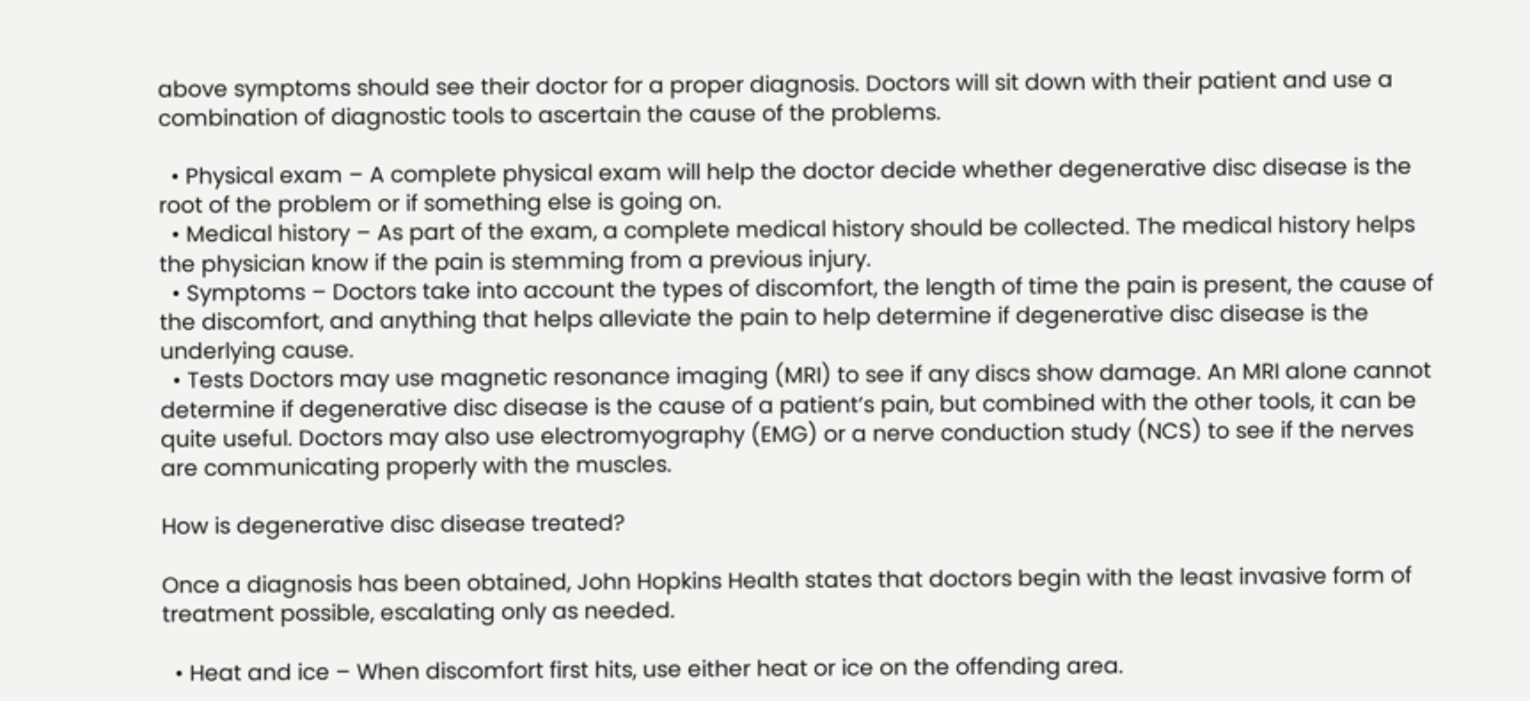above symptoms should see their doctor for a proper diagnosis. Doctors will sit down with their patient and use a combination of diagnostic tools to ascertain the cause of the problems.

  • Physical exam – A complete physical exam will help the doctor decide whether degenerative disc disease is the root of the problem or if something else is going on.
  • Medical history – As part of the exam, a complete medical history should be collected. The medical history helps the physician know if the pain is stemming from a previous injury.
  • Symptoms – Doctors take into account the types of discomfort, the length of time the pain is present, the cause of the discomfort, and anything that helps alleviate the pain to help determine if degenerative disc disease is the underlying cause.
  • Tests Doctors may use magnetic resonance imaging (MRI) to see if any discs show damage. An MRI alone cannot determine if degenerative disc disease is the cause of a patient’s pain, but combined with the other tools, it can be quite useful. Doctors may also use electromyography (EMG) or a nerve conduction study (NCS) to see if the nerves are communicating properly with the muscles.

How is degenerative disc disease treated?

Once a diagnosis has been obtained, John Hopkins Health states that doctors begin with the least invasive form of treatment possible, escalating only as needed.

  • Heat and ice – When discomfort first hits, use either heat or ice on the offending area.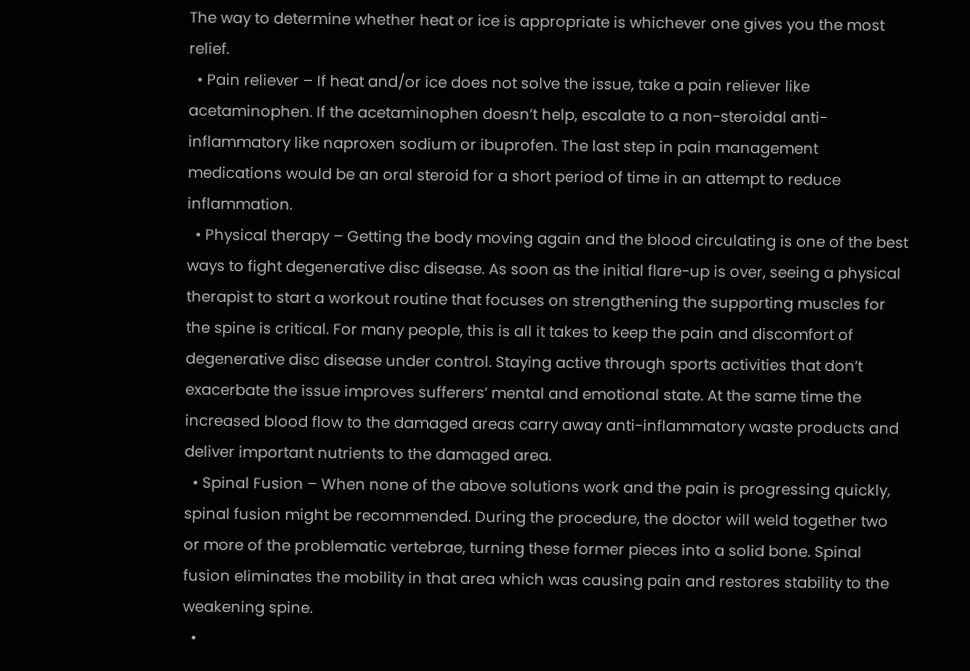The way to determine whether heat or ice is appropriate is whichever one gives you the most relief.
  • Pain reliever – If heat and/or ice does not solve the issue, take a pain reliever like acetaminophen. If the acetaminophen doesn’t help, escalate to a non-steroidal anti-inflammatory like naproxen sodium or ibuprofen. The last step in pain management medications would be an oral steroid for a short period of time in an attempt to reduce inflammation.
  • Physical therapy – Getting the body moving again and the blood circulating is one of the best ways to fight degenerative disc disease. As soon as the initial flare-up is over, seeing a physical therapist to start a workout routine that focuses on strengthening the supporting muscles for the spine is critical. For many people, this is all it takes to keep the pain and discomfort of degenerative disc disease under control. Staying active through sports activities that don’t exacerbate the issue improves sufferers’ mental and emotional state. At the same time the increased blood flow to the damaged areas carry away anti-inflammatory waste products and deliver important nutrients to the damaged area.
  • Spinal Fusion – When none of the above solutions work and the pain is progressing quickly, spinal fusion might be recommended. During the procedure, the doctor will weld together two or more of the problematic vertebrae, turning these former pieces into a solid bone. Spinal fusion eliminates the mobility in that area which was causing pain and restores stability to the weakening spine.
  •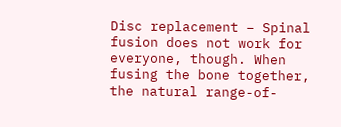Disc replacement – Spinal fusion does not work for everyone, though. When fusing the bone together, the natural range-of-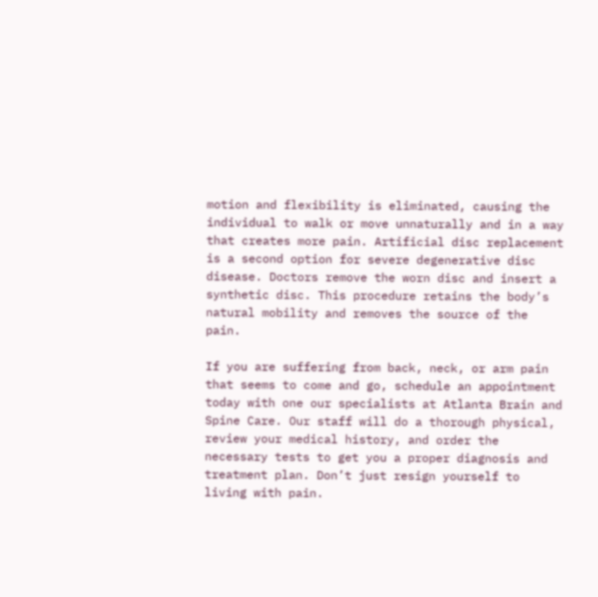motion and flexibility is eliminated, causing the individual to walk or move unnaturally and in a way that creates more pain. Artificial disc replacement is a second option for severe degenerative disc disease. Doctors remove the worn disc and insert a synthetic disc. This procedure retains the body’s natural mobility and removes the source of the pain.

If you are suffering from back, neck, or arm pain that seems to come and go, schedule an appointment today with one our specialists at Atlanta Brain and Spine Care. Our staff will do a thorough physical, review your medical history, and order the necessary tests to get you a proper diagnosis and treatment plan. Don’t just resign yourself to living with pain.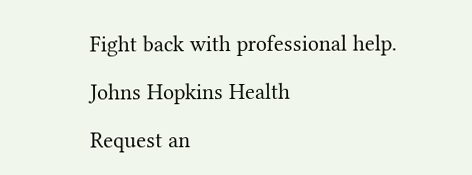Fight back with professional help.

Johns Hopkins Health

Request an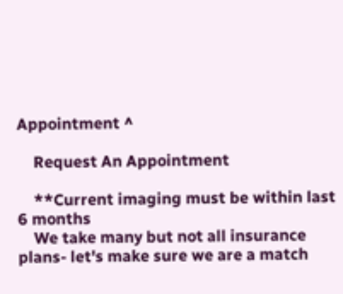Appointment ^

    Request An Appointment

    **Current imaging must be within last 6 months
    We take many but not all insurance plans- let's make sure we are a match